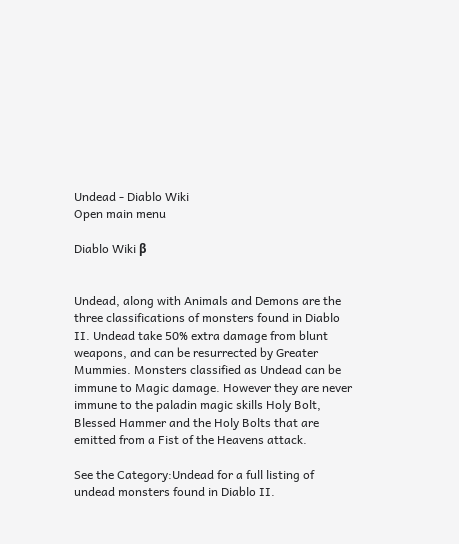Undead - Diablo Wiki
Open main menu

Diablo Wiki β


Undead, along with Animals and Demons are the three classifications of monsters found in Diablo II. Undead take 50% extra damage from blunt weapons, and can be resurrected by Greater Mummies. Monsters classified as Undead can be immune to Magic damage. However they are never immune to the paladin magic skills Holy Bolt, Blessed Hammer and the Holy Bolts that are emitted from a Fist of the Heavens attack.

See the Category:Undead for a full listing of undead monsters found in Diablo II.